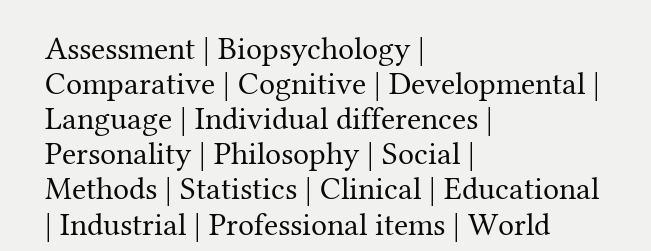Assessment | Biopsychology | Comparative | Cognitive | Developmental | Language | Individual differences | Personality | Philosophy | Social |
Methods | Statistics | Clinical | Educational | Industrial | Professional items | World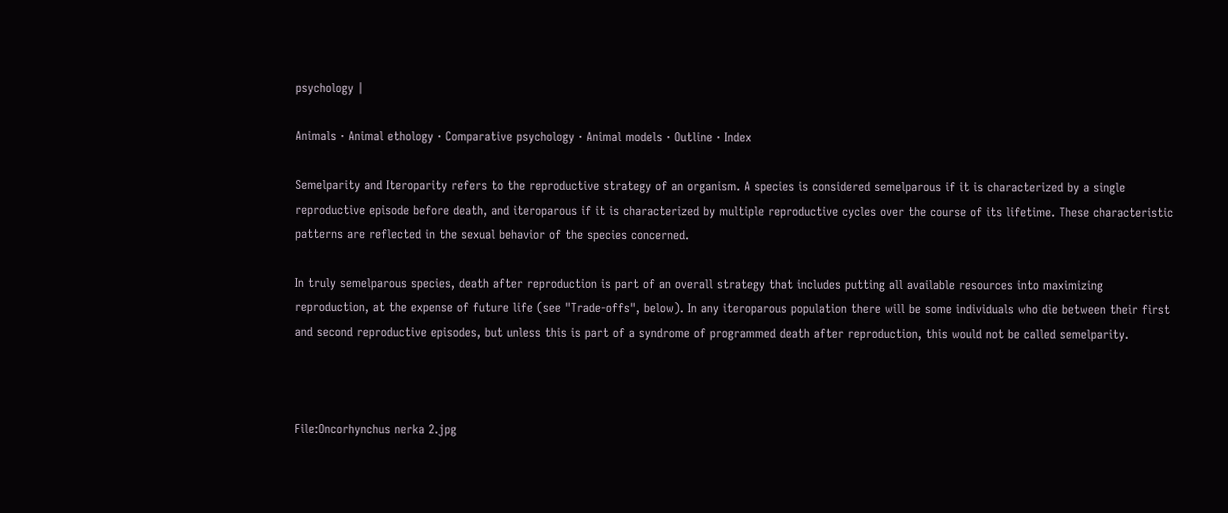psychology |

Animals · Animal ethology · Comparative psychology · Animal models · Outline · Index

Semelparity and Iteroparity refers to the reproductive strategy of an organism. A species is considered semelparous if it is characterized by a single reproductive episode before death, and iteroparous if it is characterized by multiple reproductive cycles over the course of its lifetime. These characteristic patterns are reflected in the sexual behavior of the species concerned.

In truly semelparous species, death after reproduction is part of an overall strategy that includes putting all available resources into maximizing reproduction, at the expense of future life (see "Trade-offs", below). In any iteroparous population there will be some individuals who die between their first and second reproductive episodes, but unless this is part of a syndrome of programmed death after reproduction, this would not be called semelparity.



File:Oncorhynchus nerka 2.jpg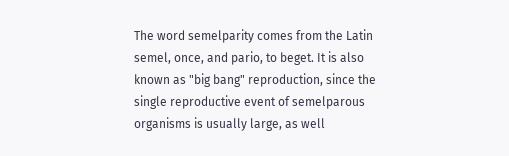The word semelparity comes from the Latin semel, once, and pario, to beget. It is also known as "big bang" reproduction, since the single reproductive event of semelparous organisms is usually large, as well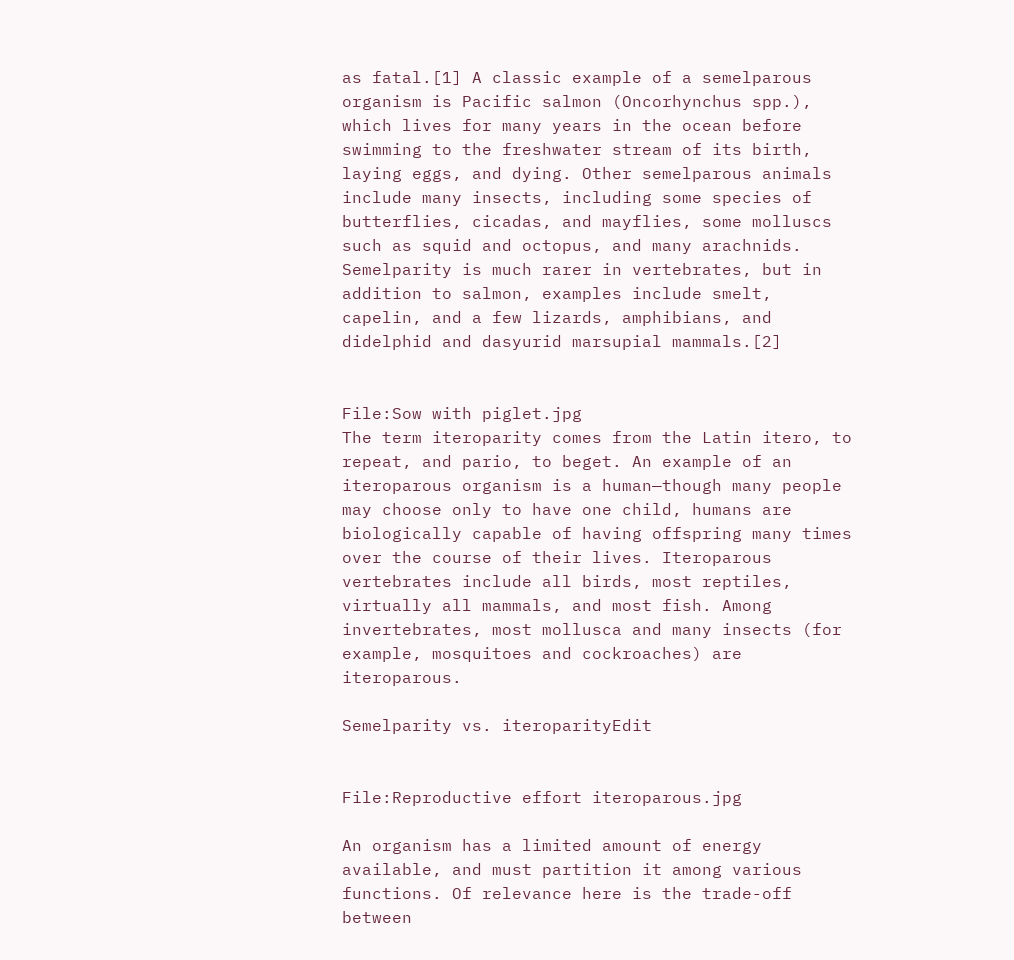as fatal.[1] A classic example of a semelparous organism is Pacific salmon (Oncorhynchus spp.), which lives for many years in the ocean before swimming to the freshwater stream of its birth, laying eggs, and dying. Other semelparous animals include many insects, including some species of butterflies, cicadas, and mayflies, some molluscs such as squid and octopus, and many arachnids. Semelparity is much rarer in vertebrates, but in addition to salmon, examples include smelt, capelin, and a few lizards, amphibians, and didelphid and dasyurid marsupial mammals.[2]


File:Sow with piglet.jpg
The term iteroparity comes from the Latin itero, to repeat, and pario, to beget. An example of an iteroparous organism is a human—though many people may choose only to have one child, humans are biologically capable of having offspring many times over the course of their lives. Iteroparous vertebrates include all birds, most reptiles, virtually all mammals, and most fish. Among invertebrates, most mollusca and many insects (for example, mosquitoes and cockroaches) are iteroparous.

Semelparity vs. iteroparityEdit


File:Reproductive effort iteroparous.jpg

An organism has a limited amount of energy available, and must partition it among various functions. Of relevance here is the trade-off between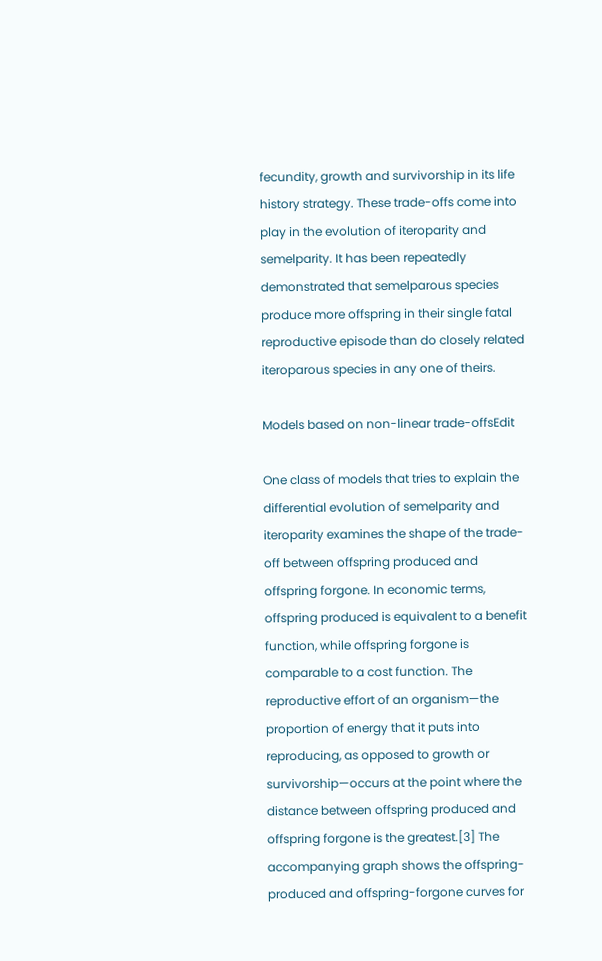fecundity, growth and survivorship in its life history strategy. These trade-offs come into play in the evolution of iteroparity and semelparity. It has been repeatedly demonstrated that semelparous species produce more offspring in their single fatal reproductive episode than do closely related iteroparous species in any one of theirs.

Models based on non-linear trade-offsEdit

One class of models that tries to explain the differential evolution of semelparity and iteroparity examines the shape of the trade-off between offspring produced and offspring forgone. In economic terms, offspring produced is equivalent to a benefit function, while offspring forgone is comparable to a cost function. The reproductive effort of an organism—the proportion of energy that it puts into reproducing, as opposed to growth or survivorship—occurs at the point where the distance between offspring produced and offspring forgone is the greatest.[3] The accompanying graph shows the offspring-produced and offspring-forgone curves for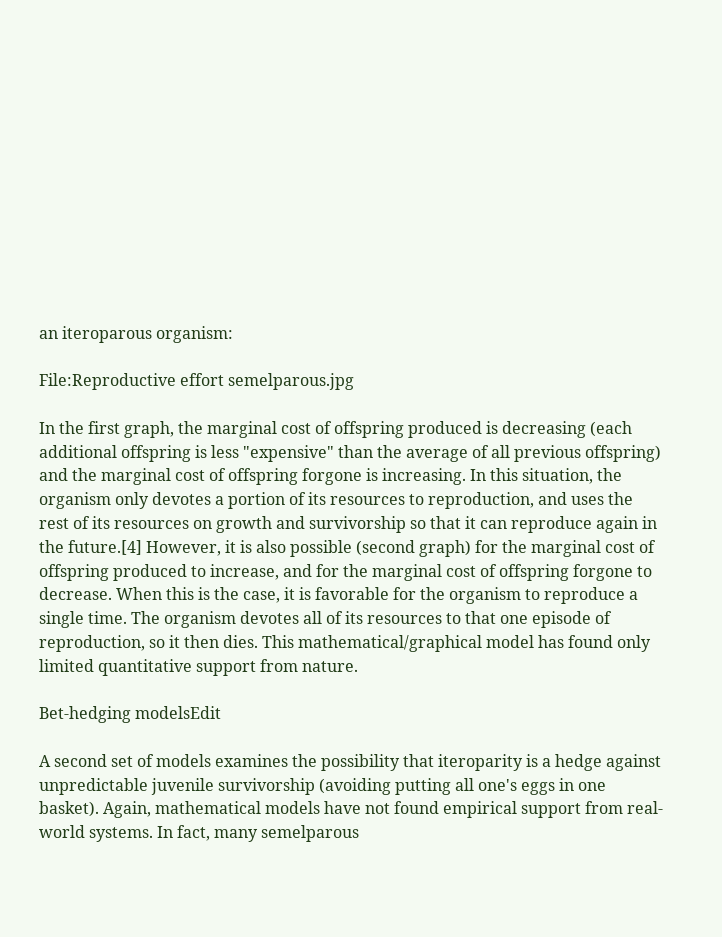an iteroparous organism:

File:Reproductive effort semelparous.jpg

In the first graph, the marginal cost of offspring produced is decreasing (each additional offspring is less "expensive" than the average of all previous offspring) and the marginal cost of offspring forgone is increasing. In this situation, the organism only devotes a portion of its resources to reproduction, and uses the rest of its resources on growth and survivorship so that it can reproduce again in the future.[4] However, it is also possible (second graph) for the marginal cost of offspring produced to increase, and for the marginal cost of offspring forgone to decrease. When this is the case, it is favorable for the organism to reproduce a single time. The organism devotes all of its resources to that one episode of reproduction, so it then dies. This mathematical/graphical model has found only limited quantitative support from nature.

Bet-hedging modelsEdit

A second set of models examines the possibility that iteroparity is a hedge against unpredictable juvenile survivorship (avoiding putting all one's eggs in one basket). Again, mathematical models have not found empirical support from real-world systems. In fact, many semelparous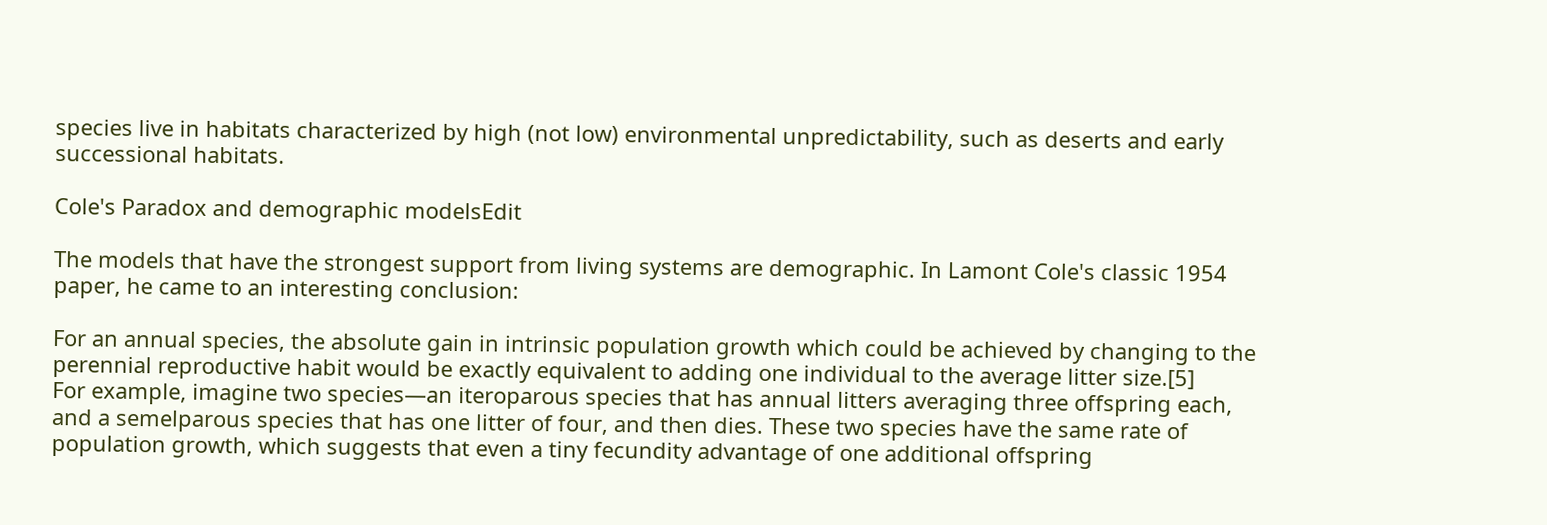species live in habitats characterized by high (not low) environmental unpredictability, such as deserts and early successional habitats.

Cole's Paradox and demographic modelsEdit

The models that have the strongest support from living systems are demographic. In Lamont Cole's classic 1954 paper, he came to an interesting conclusion:

For an annual species, the absolute gain in intrinsic population growth which could be achieved by changing to the perennial reproductive habit would be exactly equivalent to adding one individual to the average litter size.[5]
For example, imagine two species—an iteroparous species that has annual litters averaging three offspring each, and a semelparous species that has one litter of four, and then dies. These two species have the same rate of population growth, which suggests that even a tiny fecundity advantage of one additional offspring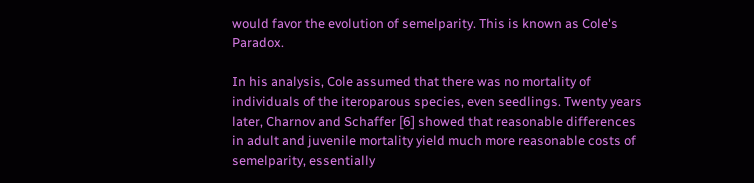would favor the evolution of semelparity. This is known as Cole's Paradox.

In his analysis, Cole assumed that there was no mortality of individuals of the iteroparous species, even seedlings. Twenty years later, Charnov and Schaffer [6] showed that reasonable differences in adult and juvenile mortality yield much more reasonable costs of semelparity, essentially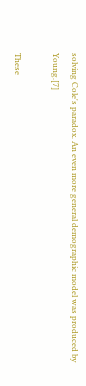solving Cole's paradox. An even more general demographic model was produced by Young.[7]

These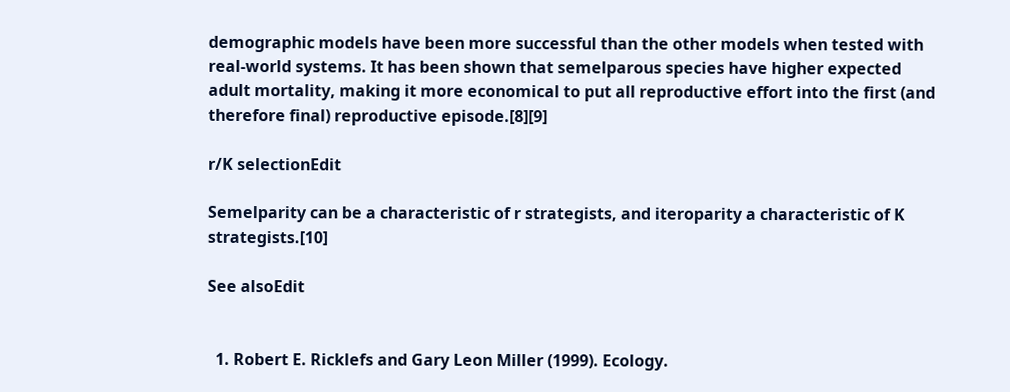demographic models have been more successful than the other models when tested with real-world systems. It has been shown that semelparous species have higher expected adult mortality, making it more economical to put all reproductive effort into the first (and therefore final) reproductive episode.[8][9]

r/K selectionEdit

Semelparity can be a characteristic of r strategists, and iteroparity a characteristic of K strategists.[10]

See alsoEdit


  1. Robert E. Ricklefs and Gary Leon Miller (1999). Ecology.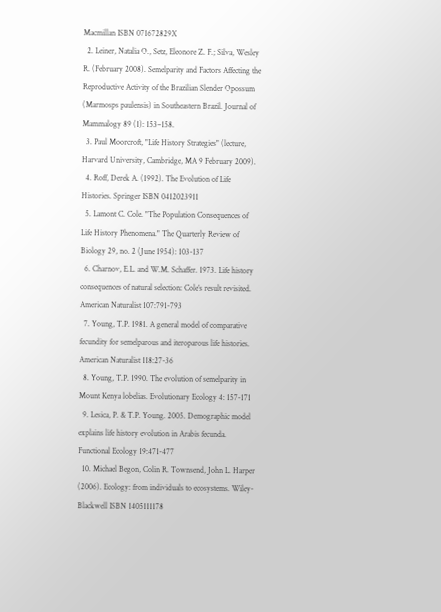Macmillan ISBN 071672829X
  2. Leiner, Natalia O., Setz, Eleonore Z. F.; Silva, Wesley R. (February 2008). Semelparity and Factors Affecting the Reproductive Activity of the Brazilian Slender Opossum (Marmosps paulensis) in Southeastern Brazil. Journal of Mammalogy 89 (1): 153–158.
  3. Paul Moorcroft, "Life History Strategies" (lecture, Harvard University, Cambridge, MA 9 February 2009).
  4. Roff, Derek A. (1992). The Evolution of Life Histories. Springer ISBN 0412023911
  5. Lamont C. Cole. "The Population Consequences of Life History Phenomena." The Quarterly Review of Biology 29, no. 2 (June 1954): 103-137
  6. Charnov, E.L. and W.M. Schaffer. 1973. Life history consequences of natural selection: Cole’s result revisited. American Naturalist 107:791-793
  7. Young, T.P. 1981. A general model of comparative fecundity for semelparous and iteroparous life histories. American Naturalist 118:27-36
  8. Young, T.P. 1990. The evolution of semelparity in Mount Kenya lobelias. Evolutionary Ecology 4: 157-171
  9. Lesica, P. & T.P. Young. 2005. Demographic model explains life history evolution in Arabis fecunda. Functional Ecology 19:471-477
  10. Michael Begon, Colin R. Townsend, John L. Harper (2006). Ecology: from individuals to ecosystems. Wiley-Blackwell ISBN 1405111178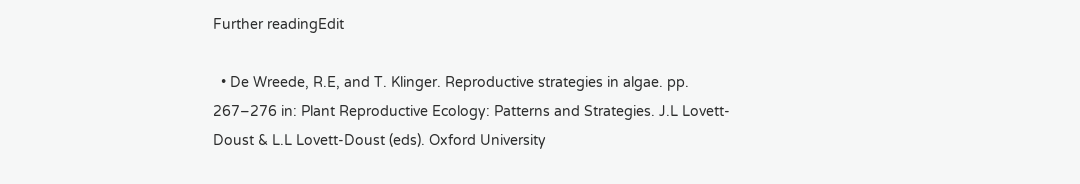Further readingEdit

  • De Wreede, R.E, and T. Klinger. Reproductive strategies in algae. pp. 267–276 in: Plant Reproductive Ecology: Patterns and Strategies. J.L Lovett-Doust & L.L Lovett-Doust (eds). Oxford University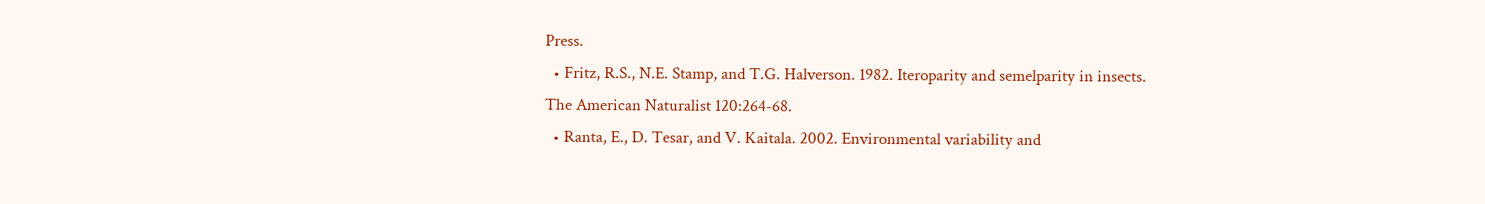Press.
  • Fritz, R.S., N.E. Stamp, and T.G. Halverson. 1982. Iteroparity and semelparity in insects. The American Naturalist 120:264-68.
  • Ranta, E., D. Tesar, and V. Kaitala. 2002. Environmental variability and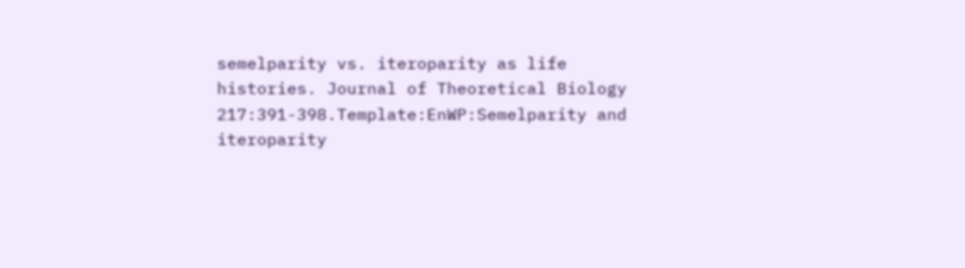semelparity vs. iteroparity as life histories. Journal of Theoretical Biology 217:391-398.Template:EnWP:Semelparity and iteroparity